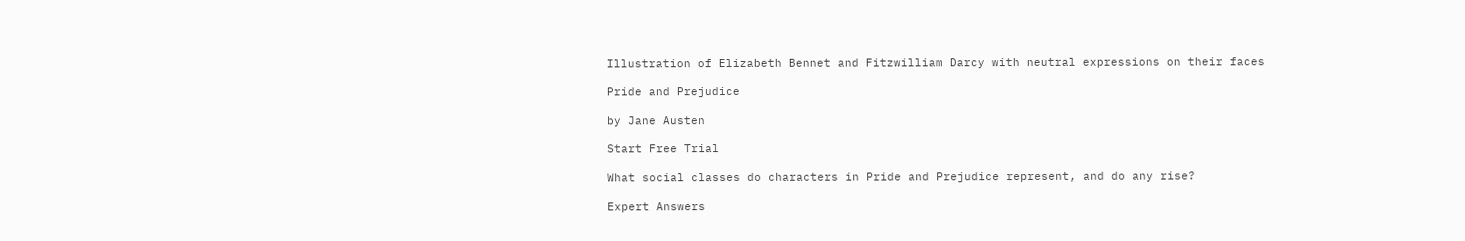Illustration of Elizabeth Bennet and Fitzwilliam Darcy with neutral expressions on their faces

Pride and Prejudice

by Jane Austen

Start Free Trial

What social classes do characters in Pride and Prejudice represent, and do any rise?

Expert Answers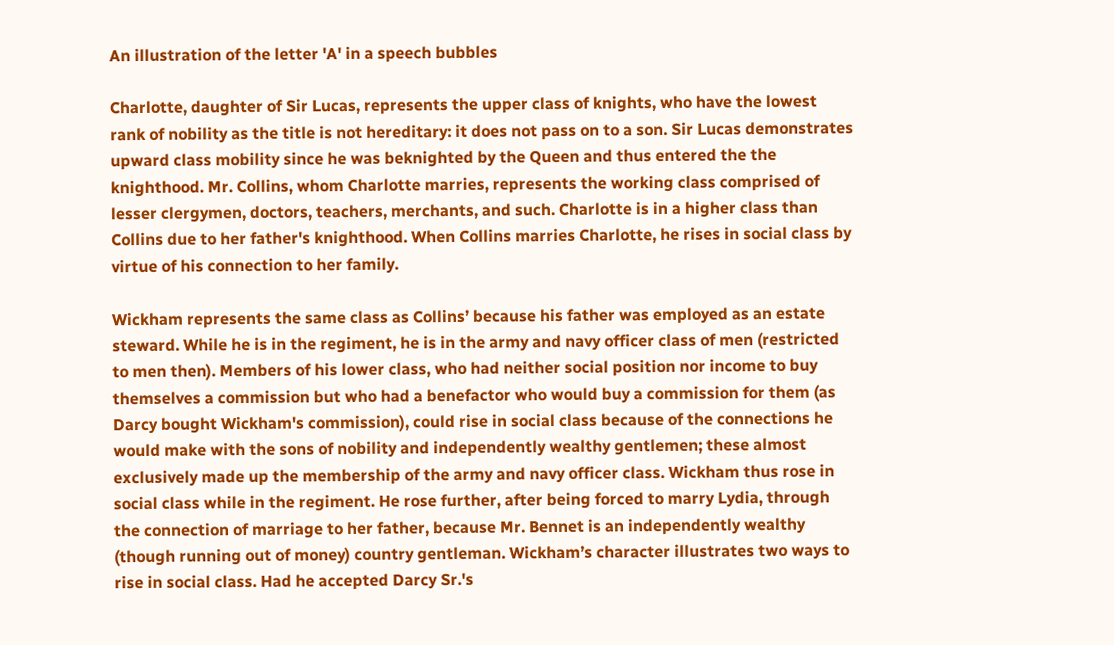An illustration of the letter 'A' in a speech bubbles

Charlotte, daughter of Sir Lucas, represents the upper class of knights, who have the lowest rank of nobility as the title is not hereditary: it does not pass on to a son. Sir Lucas demonstrates upward class mobility since he was beknighted by the Queen and thus entered the the knighthood. Mr. Collins, whom Charlotte marries, represents the working class comprised of lesser clergymen, doctors, teachers, merchants, and such. Charlotte is in a higher class than Collins due to her father's knighthood. When Collins marries Charlotte, he rises in social class by virtue of his connection to her family.

Wickham represents the same class as Collins’ because his father was employed as an estate steward. While he is in the regiment, he is in the army and navy officer class of men (restricted to men then). Members of his lower class, who had neither social position nor income to buy themselves a commission but who had a benefactor who would buy a commission for them (as Darcy bought Wickham's commission), could rise in social class because of the connections he would make with the sons of nobility and independently wealthy gentlemen; these almost exclusively made up the membership of the army and navy officer class. Wickham thus rose in social class while in the regiment. He rose further, after being forced to marry Lydia, through the connection of marriage to her father, because Mr. Bennet is an independently wealthy (though running out of money) country gentleman. Wickham’s character illustrates two ways to rise in social class. Had he accepted Darcy Sr.'s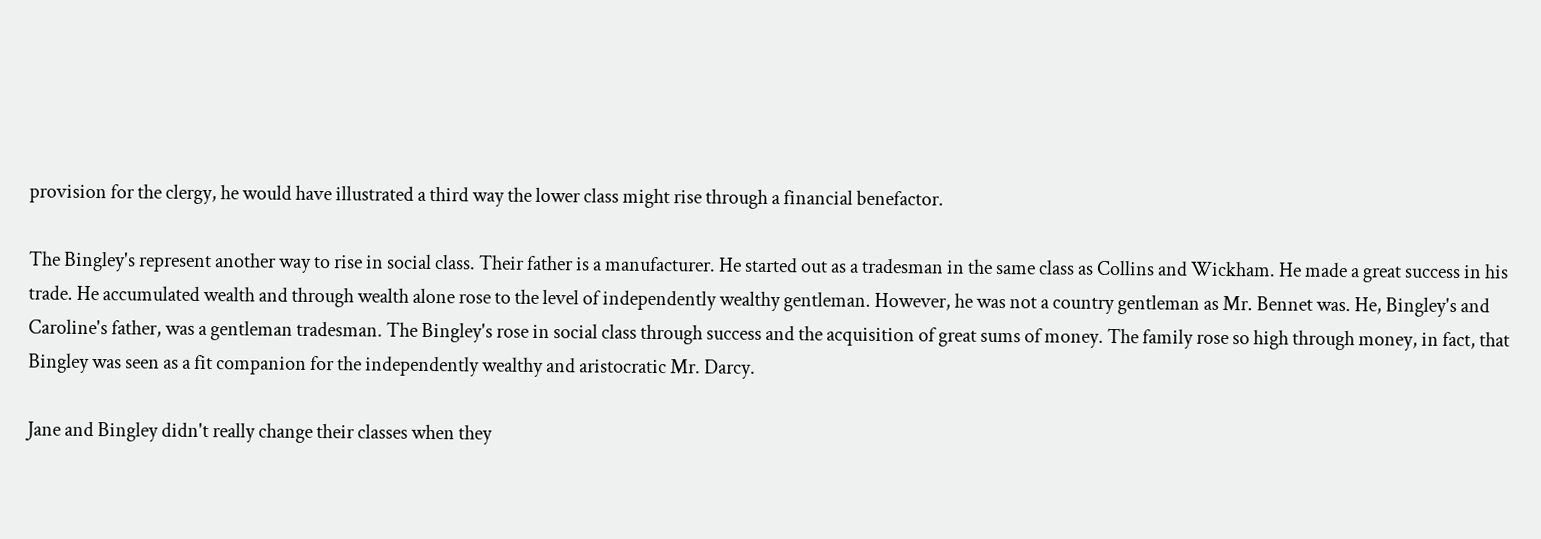provision for the clergy, he would have illustrated a third way the lower class might rise through a financial benefactor.

The Bingley's represent another way to rise in social class. Their father is a manufacturer. He started out as a tradesman in the same class as Collins and Wickham. He made a great success in his trade. He accumulated wealth and through wealth alone rose to the level of independently wealthy gentleman. However, he was not a country gentleman as Mr. Bennet was. He, Bingley's and Caroline's father, was a gentleman tradesman. The Bingley's rose in social class through success and the acquisition of great sums of money. The family rose so high through money, in fact, that Bingley was seen as a fit companion for the independently wealthy and aristocratic Mr. Darcy.

Jane and Bingley didn't really change their classes when they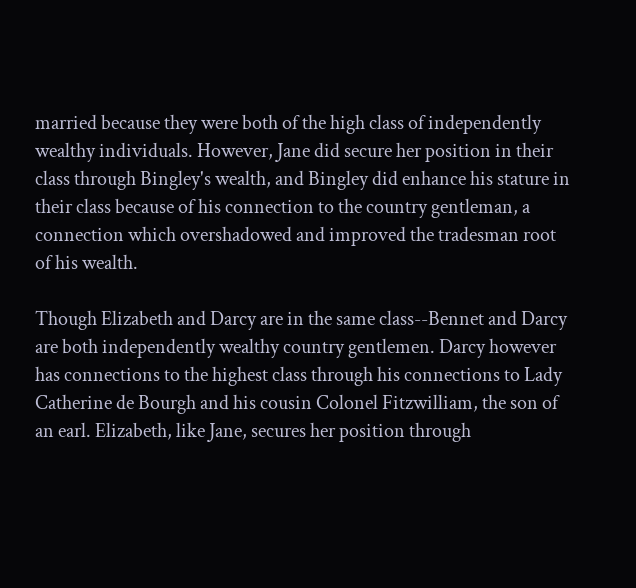married because they were both of the high class of independently wealthy individuals. However, Jane did secure her position in their class through Bingley's wealth, and Bingley did enhance his stature in their class because of his connection to the country gentleman, a connection which overshadowed and improved the tradesman root of his wealth.

Though Elizabeth and Darcy are in the same class--Bennet and Darcy are both independently wealthy country gentlemen. Darcy however has connections to the highest class through his connections to Lady Catherine de Bourgh and his cousin Colonel Fitzwilliam, the son of an earl. Elizabeth, like Jane, secures her position through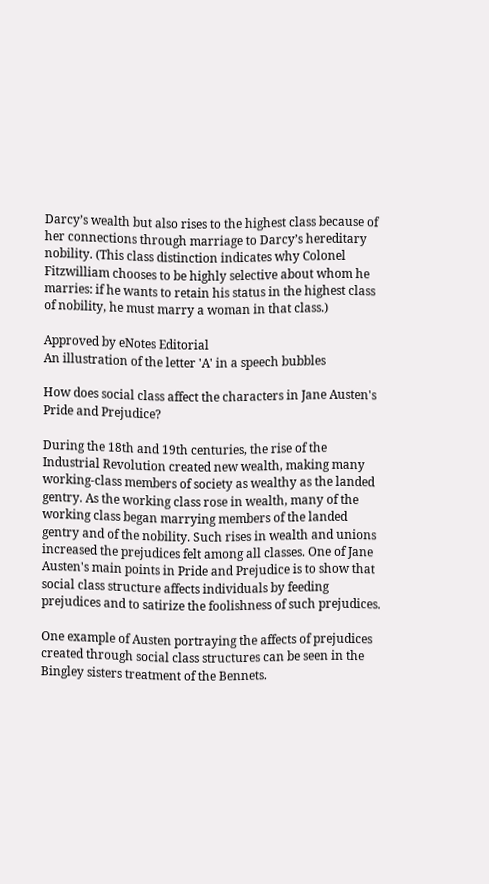Darcy’s wealth but also rises to the highest class because of her connections through marriage to Darcy’s hereditary nobility. (This class distinction indicates why Colonel Fitzwilliam chooses to be highly selective about whom he marries: if he wants to retain his status in the highest class of nobility, he must marry a woman in that class.)

Approved by eNotes Editorial
An illustration of the letter 'A' in a speech bubbles

How does social class affect the characters in Jane Austen's Pride and Prejudice?

During the 18th and 19th centuries, the rise of the Industrial Revolution created new wealth, making many working-class members of society as wealthy as the landed gentry. As the working class rose in wealth, many of the working class began marrying members of the landed gentry and of the nobility. Such rises in wealth and unions increased the prejudices felt among all classes. One of Jane Austen's main points in Pride and Prejudice is to show that social class structure affects individuals by feeding prejudices and to satirize the foolishness of such prejudices.

One example of Austen portraying the affects of prejudices created through social class structures can be seen in the Bingley sisters treatment of the Bennets.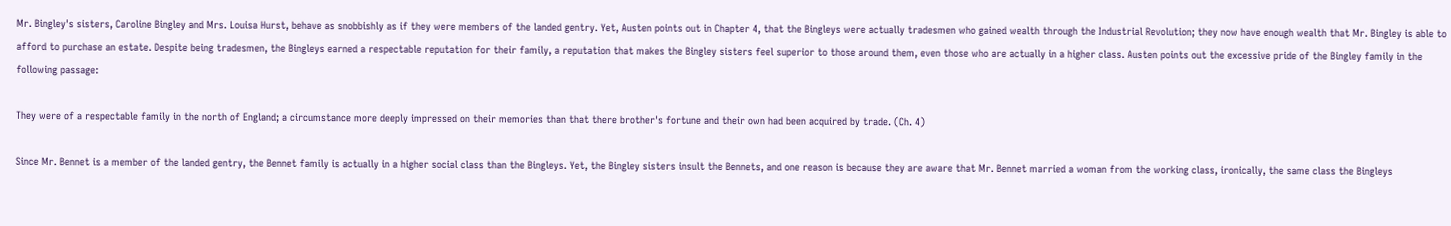Mr. Bingley's sisters, Caroline Bingley and Mrs. Louisa Hurst, behave as snobbishly as if they were members of the landed gentry. Yet, Austen points out in Chapter 4, that the Bingleys were actually tradesmen who gained wealth through the Industrial Revolution; they now have enough wealth that Mr. Bingley is able to afford to purchase an estate. Despite being tradesmen, the Bingleys earned a respectable reputation for their family, a reputation that makes the Bingley sisters feel superior to those around them, even those who are actually in a higher class. Austen points out the excessive pride of the Bingley family in the following passage:

They were of a respectable family in the north of England; a circumstance more deeply impressed on their memories than that there brother's fortune and their own had been acquired by trade. (Ch. 4)

Since Mr. Bennet is a member of the landed gentry, the Bennet family is actually in a higher social class than the Bingleys. Yet, the Bingley sisters insult the Bennets, and one reason is because they are aware that Mr. Bennet married a woman from the working class, ironically, the same class the Bingleys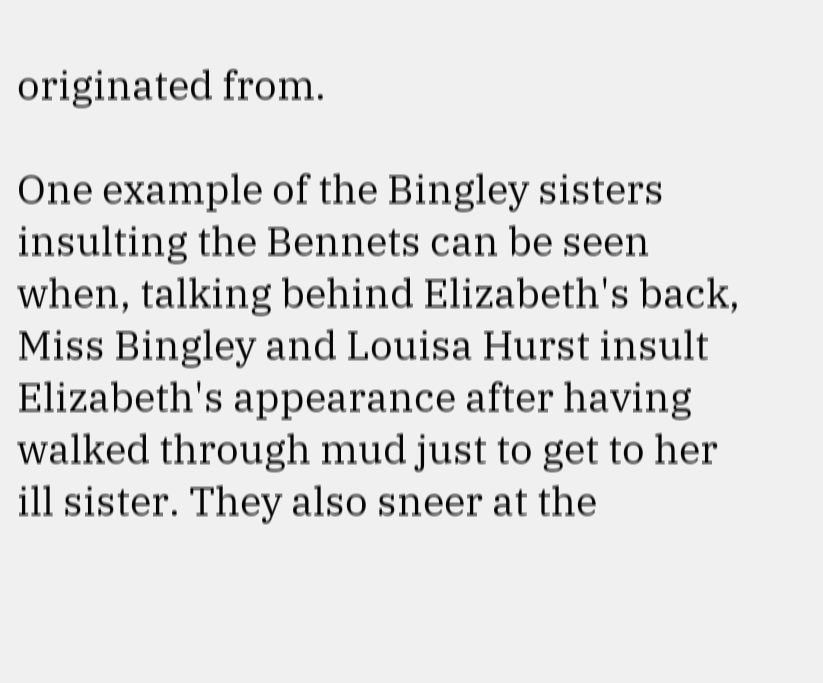originated from.

One example of the Bingley sisters insulting the Bennets can be seen when, talking behind Elizabeth's back, Miss Bingley and Louisa Hurst insult Elizabeth's appearance after having walked through mud just to get to her ill sister. They also sneer at the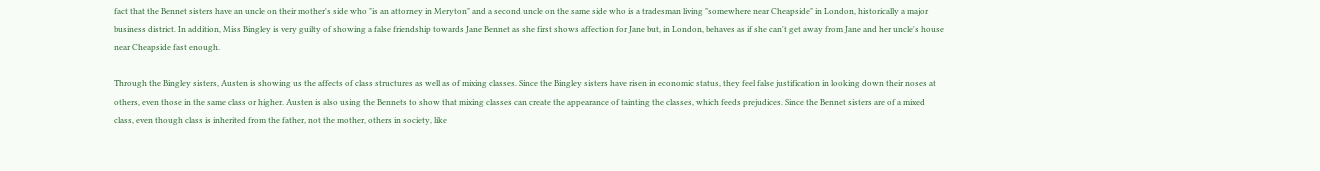fact that the Bennet sisters have an uncle on their mother's side who "is an attorney in Meryton" and a second uncle on the same side who is a tradesman living "somewhere near Cheapside" in London, historically a major business district. In addition, Miss Bingley is very guilty of showing a false friendship towards Jane Bennet as she first shows affection for Jane but, in London, behaves as if she can't get away from Jane and her uncle's house near Cheapside fast enough.

Through the Bingley sisters, Austen is showing us the affects of class structures as well as of mixing classes. Since the Bingley sisters have risen in economic status, they feel false justification in looking down their noses at others, even those in the same class or higher. Austen is also using the Bennets to show that mixing classes can create the appearance of tainting the classes, which feeds prejudices. Since the Bennet sisters are of a mixed class, even though class is inherited from the father, not the mother, others in society, like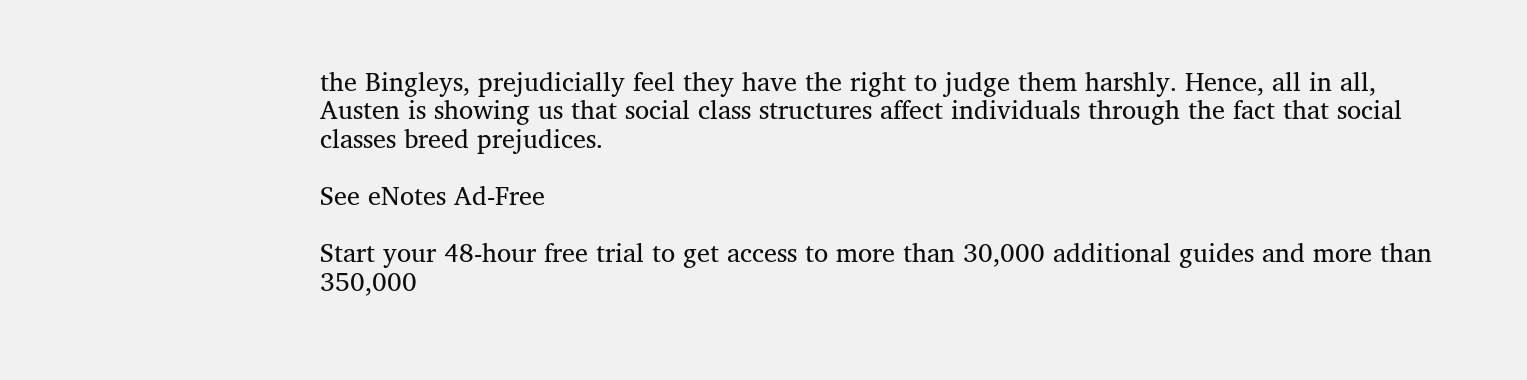the Bingleys, prejudicially feel they have the right to judge them harshly. Hence, all in all, Austen is showing us that social class structures affect individuals through the fact that social classes breed prejudices.

See eNotes Ad-Free

Start your 48-hour free trial to get access to more than 30,000 additional guides and more than 350,000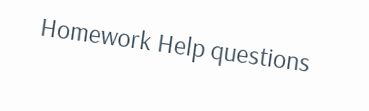Homework Help questions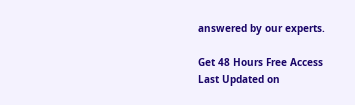answered by our experts.

Get 48 Hours Free Access
Last Updated on